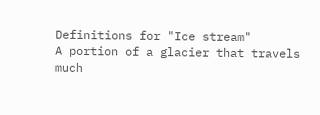Definitions for "Ice stream"
A portion of a glacier that travels much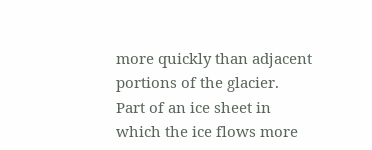more quickly than adjacent portions of the glacier.
Part of an ice sheet in which the ice flows more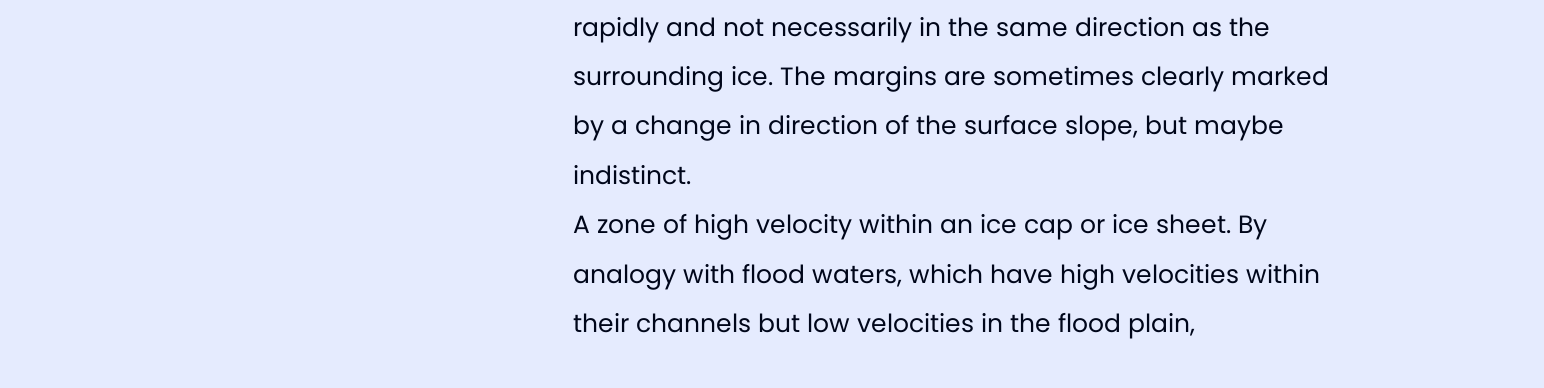rapidly and not necessarily in the same direction as the surrounding ice. The margins are sometimes clearly marked by a change in direction of the surface slope, but maybe indistinct.
A zone of high velocity within an ice cap or ice sheet. By analogy with flood waters, which have high velocities within their channels but low velocities in the flood plain,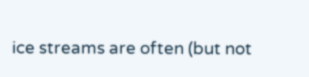ice streams are often (but not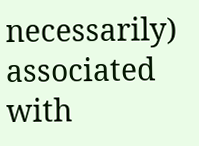necessarily) associated with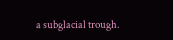a subglacial trough.